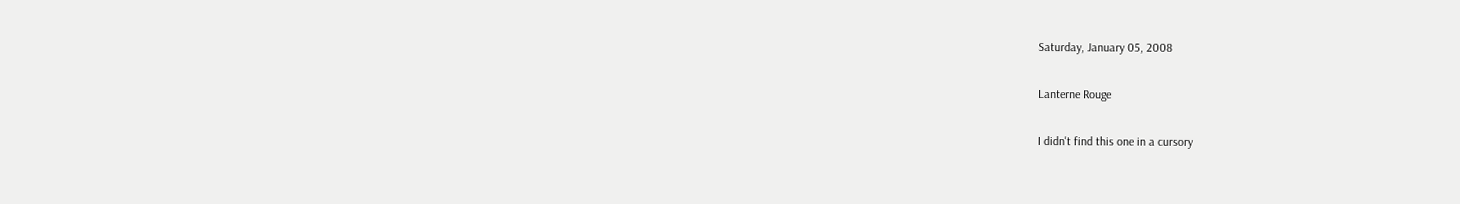Saturday, January 05, 2008

Lanterne Rouge

I didn't find this one in a cursory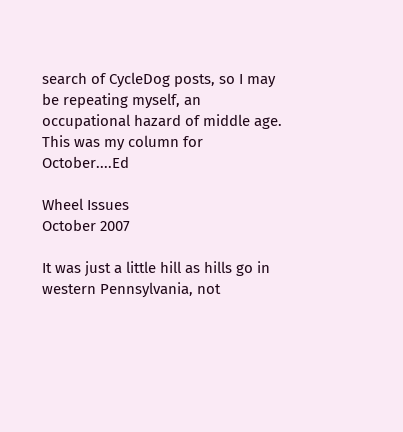search of CycleDog posts, so I may be repeating myself, an occupational hazard of middle age. This was my column for October....Ed

Wheel Issues
October 2007

It was just a little hill as hills go in western Pennsylvania, not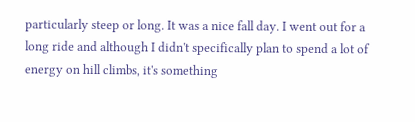particularly steep or long. It was a nice fall day. I went out for a long ride and although I didn't specifically plan to spend a lot of energy on hill climbs, it's something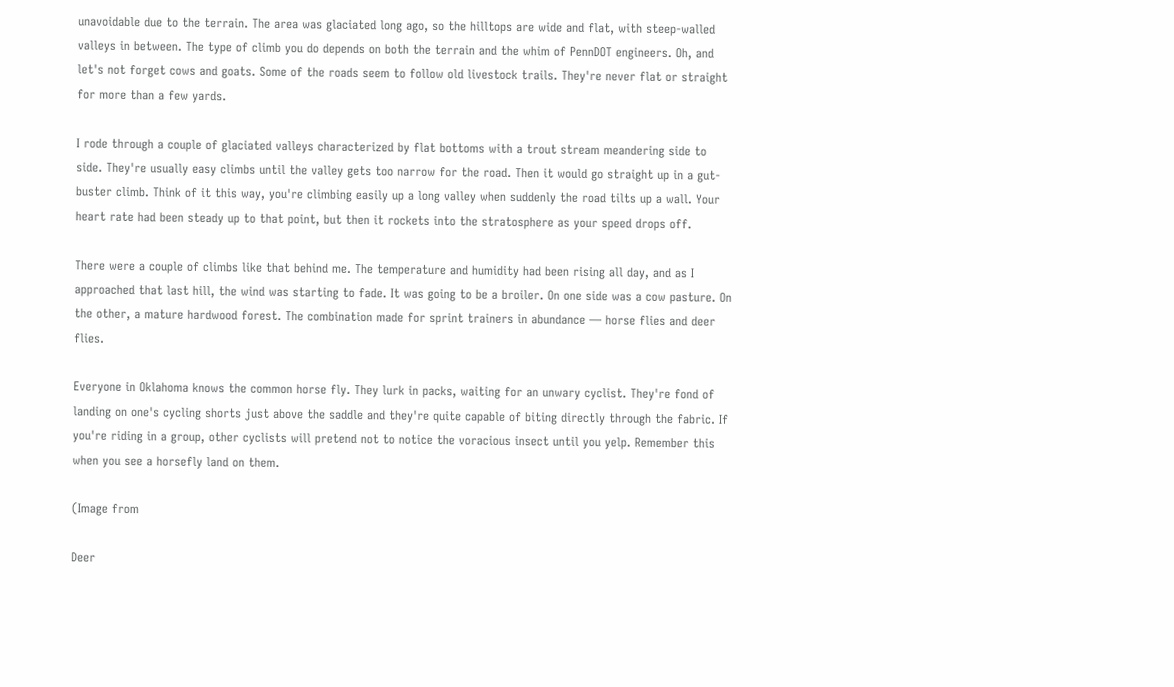unavoidable due to the terrain. The area was glaciated long ago, so the hilltops are wide and flat, with steep-walled valleys in between. The type of climb you do depends on both the terrain and the whim of PennDOT engineers. Oh, and let's not forget cows and goats. Some of the roads seem to follow old livestock trails. They're never flat or straight for more than a few yards.

I rode through a couple of glaciated valleys characterized by flat bottoms with a trout stream meandering side to side. They're usually easy climbs until the valley gets too narrow for the road. Then it would go straight up in a gut-buster climb. Think of it this way, you're climbing easily up a long valley when suddenly the road tilts up a wall. Your heart rate had been steady up to that point, but then it rockets into the stratosphere as your speed drops off.

There were a couple of climbs like that behind me. The temperature and humidity had been rising all day, and as I approached that last hill, the wind was starting to fade. It was going to be a broiler. On one side was a cow pasture. On the other, a mature hardwood forest. The combination made for sprint trainers in abundance — horse flies and deer flies.

Everyone in Oklahoma knows the common horse fly. They lurk in packs, waiting for an unwary cyclist. They're fond of landing on one's cycling shorts just above the saddle and they're quite capable of biting directly through the fabric. If you're riding in a group, other cyclists will pretend not to notice the voracious insect until you yelp. Remember this when you see a horsefly land on them.

(Image from

Deer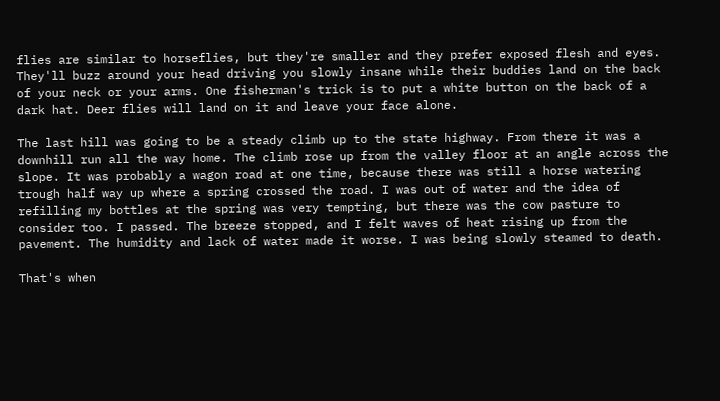flies are similar to horseflies, but they're smaller and they prefer exposed flesh and eyes. They'll buzz around your head driving you slowly insane while their buddies land on the back of your neck or your arms. One fisherman's trick is to put a white button on the back of a dark hat. Deer flies will land on it and leave your face alone.

The last hill was going to be a steady climb up to the state highway. From there it was a downhill run all the way home. The climb rose up from the valley floor at an angle across the slope. It was probably a wagon road at one time, because there was still a horse watering trough half way up where a spring crossed the road. I was out of water and the idea of refilling my bottles at the spring was very tempting, but there was the cow pasture to consider too. I passed. The breeze stopped, and I felt waves of heat rising up from the pavement. The humidity and lack of water made it worse. I was being slowly steamed to death.

That's when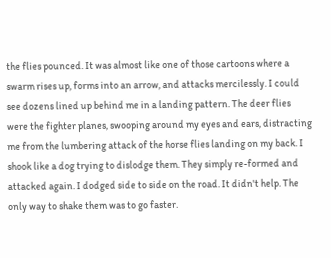the flies pounced. It was almost like one of those cartoons where a swarm rises up, forms into an arrow, and attacks mercilessly. I could see dozens lined up behind me in a landing pattern. The deer flies were the fighter planes, swooping around my eyes and ears, distracting me from the lumbering attack of the horse flies landing on my back. I shook like a dog trying to dislodge them. They simply re-formed and attacked again. I dodged side to side on the road. It didn't help. The only way to shake them was to go faster.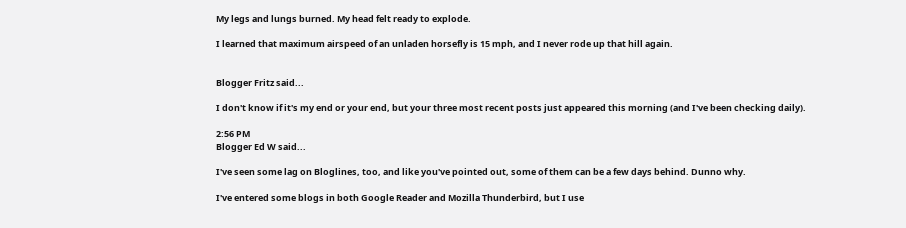My legs and lungs burned. My head felt ready to explode.

I learned that maximum airspeed of an unladen horsefly is 15 mph, and I never rode up that hill again.


Blogger Fritz said...

I don't know if it's my end or your end, but your three most recent posts just appeared this morning (and I've been checking daily).

2:56 PM
Blogger Ed W said...

I've seen some lag on Bloglines, too, and like you've pointed out, some of them can be a few days behind. Dunno why.

I've entered some blogs in both Google Reader and Mozilla Thunderbird, but I use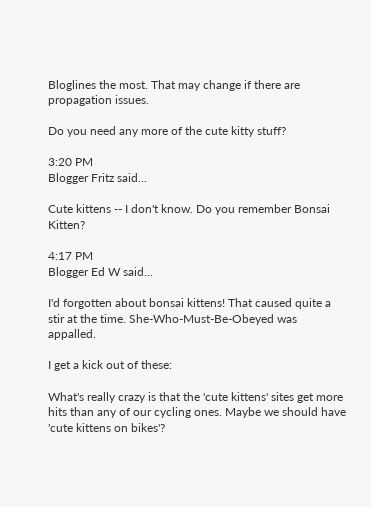Bloglines the most. That may change if there are propagation issues.

Do you need any more of the cute kitty stuff?

3:20 PM
Blogger Fritz said...

Cute kittens -- I don't know. Do you remember Bonsai Kitten?

4:17 PM
Blogger Ed W said...

I'd forgotten about bonsai kittens! That caused quite a stir at the time. She-Who-Must-Be-Obeyed was appalled.

I get a kick out of these:

What's really crazy is that the 'cute kittens' sites get more hits than any of our cycling ones. Maybe we should have 'cute kittens on bikes'?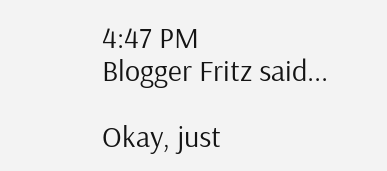4:47 PM
Blogger Fritz said...

Okay, just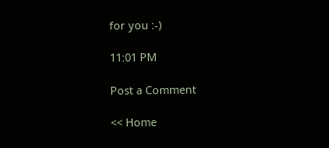for you :-)

11:01 PM

Post a Comment

<< Home